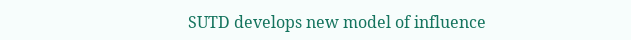SUTD develops new model of influence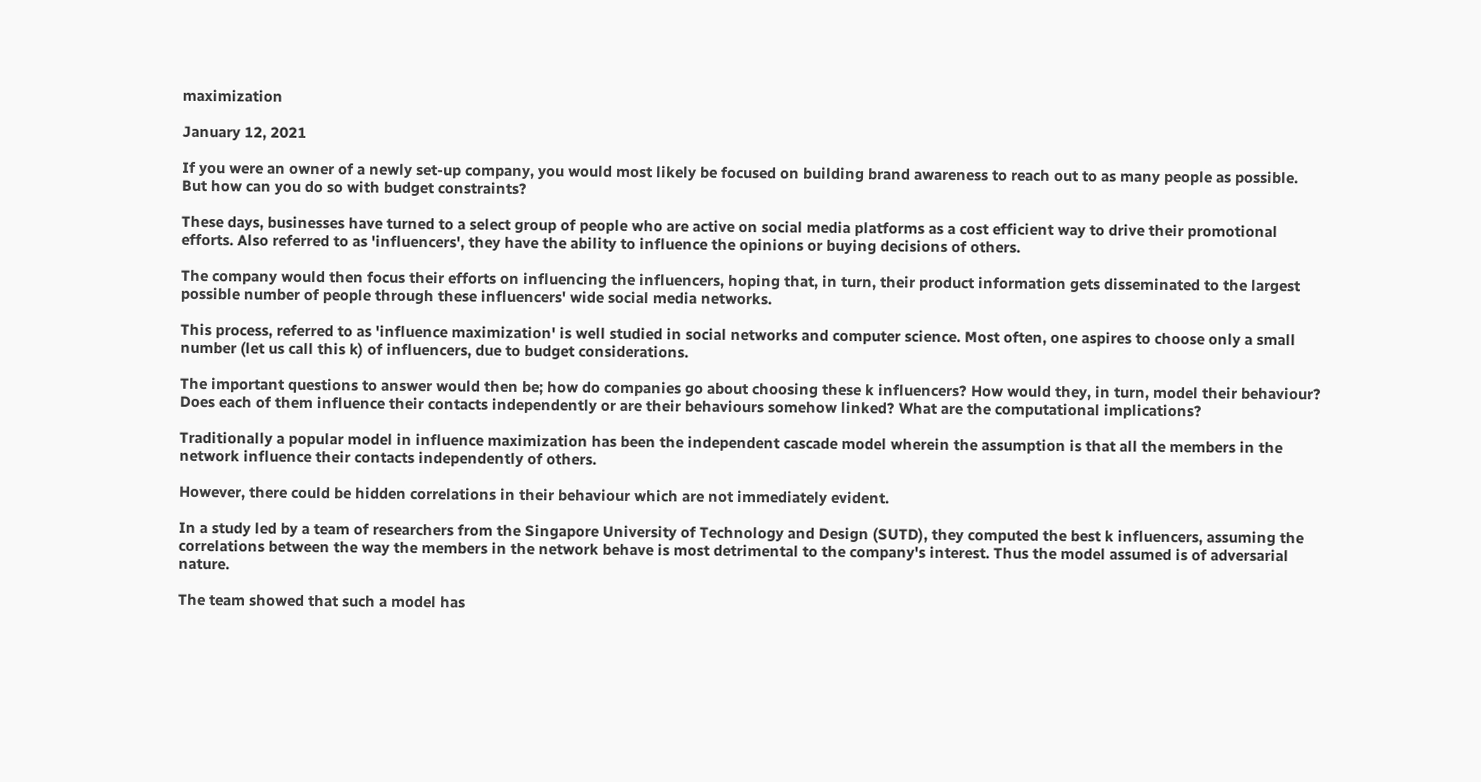maximization

January 12, 2021

If you were an owner of a newly set-up company, you would most likely be focused on building brand awareness to reach out to as many people as possible. But how can you do so with budget constraints?

These days, businesses have turned to a select group of people who are active on social media platforms as a cost efficient way to drive their promotional efforts. Also referred to as 'influencers', they have the ability to influence the opinions or buying decisions of others.

The company would then focus their efforts on influencing the influencers, hoping that, in turn, their product information gets disseminated to the largest possible number of people through these influencers' wide social media networks.

This process, referred to as 'influence maximization' is well studied in social networks and computer science. Most often, one aspires to choose only a small number (let us call this k) of influencers, due to budget considerations.

The important questions to answer would then be; how do companies go about choosing these k influencers? How would they, in turn, model their behaviour? Does each of them influence their contacts independently or are their behaviours somehow linked? What are the computational implications?

Traditionally a popular model in influence maximization has been the independent cascade model wherein the assumption is that all the members in the network influence their contacts independently of others.

However, there could be hidden correlations in their behaviour which are not immediately evident.

In a study led by a team of researchers from the Singapore University of Technology and Design (SUTD), they computed the best k influencers, assuming the correlations between the way the members in the network behave is most detrimental to the company's interest. Thus the model assumed is of adversarial nature.

The team showed that such a model has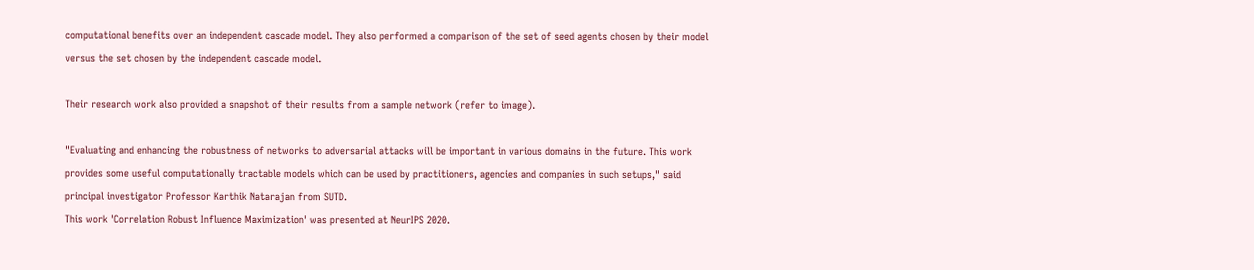computational benefits over an independent cascade model. They also performed a comparison of the set of seed agents chosen by their model versus the set chosen by the independent cascade model.

Their research work also provided a snapshot of their results from a sample network (refer to image).

"Evaluating and enhancing the robustness of networks to adversarial attacks will be important in various domains in the future. This work provides some useful computationally tractable models which can be used by practitioners, agencies and companies in such setups," said principal investigator Professor Karthik Natarajan from SUTD.
This work 'Correlation Robust Influence Maximization' was presented at NeurIPS 2020.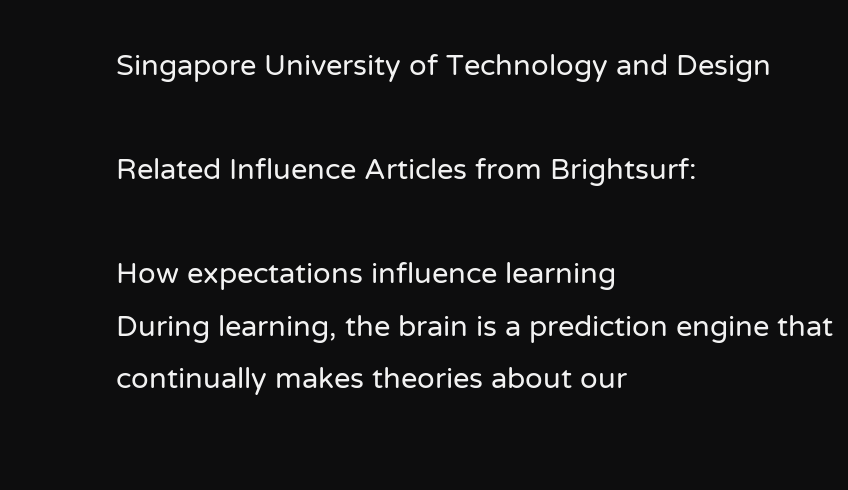Singapore University of Technology and Design

Related Influence Articles from Brightsurf:

How expectations influence learning
During learning, the brain is a prediction engine that continually makes theories about our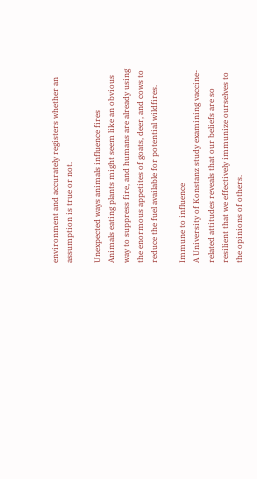environment and accurately registers whether an assumption is true or not.

Unexpected ways animals influence fires
Animals eating plants might seem like an obvious way to suppress fire, and humans are already using the enormous appetites of goats, deer, and cows to reduce the fuel available for potential wildfires.

Immune to influence
A University of Konstanz study examining vaccine-related attitudes reveals that our beliefs are so resilient that we effectively immunize ourselves to the opinions of others.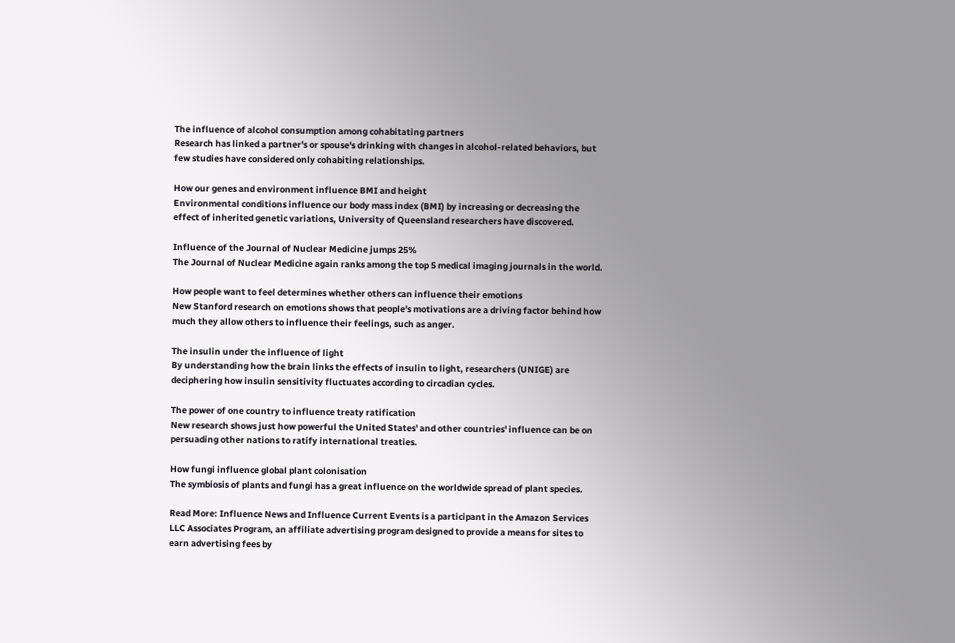The influence of alcohol consumption among cohabitating partners
Research has linked a partner's or spouse's drinking with changes in alcohol-related behaviors, but few studies have considered only cohabiting relationships.

How our genes and environment influence BMI and height
Environmental conditions influence our body mass index (BMI) by increasing or decreasing the effect of inherited genetic variations, University of Queensland researchers have discovered.

Influence of the Journal of Nuclear Medicine jumps 25%
The Journal of Nuclear Medicine again ranks among the top 5 medical imaging journals in the world.

How people want to feel determines whether others can influence their emotions
New Stanford research on emotions shows that people's motivations are a driving factor behind how much they allow others to influence their feelings, such as anger.

The insulin under the influence of light
By understanding how the brain links the effects of insulin to light, researchers (UNIGE) are deciphering how insulin sensitivity fluctuates according to circadian cycles.

The power of one country to influence treaty ratification
New research shows just how powerful the United States' and other countries' influence can be on persuading other nations to ratify international treaties.

How fungi influence global plant colonisation
The symbiosis of plants and fungi has a great influence on the worldwide spread of plant species.

Read More: Influence News and Influence Current Events is a participant in the Amazon Services LLC Associates Program, an affiliate advertising program designed to provide a means for sites to earn advertising fees by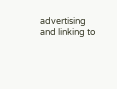advertising and linking to